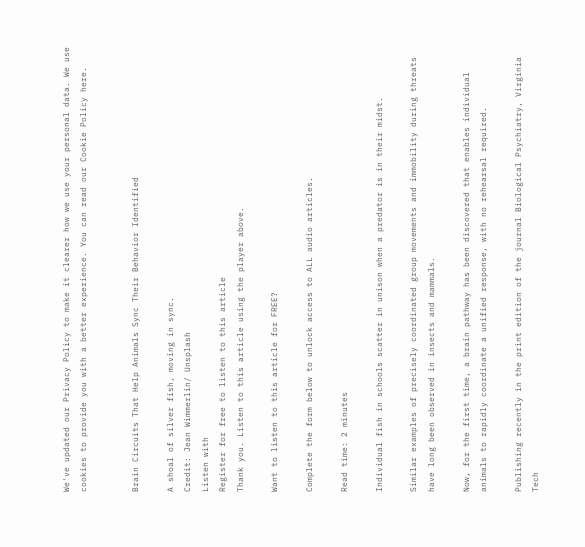We've updated our Privacy Policy to make it clearer how we use your personal data. We use cookies to provide you with a better experience. You can read our Cookie Policy here.


Brain Circuits That Help Animals Sync Their Behavior Identified

A shoal of silver fish, moving in sync.
Credit: Jean Wimmerlin/ Unsplash
Listen with
Register for free to listen to this article
Thank you. Listen to this article using the player above.

Want to listen to this article for FREE?

Complete the form below to unlock access to ALL audio articles.

Read time: 2 minutes

Individual fish in schools scatter in unison when a predator is in their midst.

Similar examples of precisely coordinated group movements and immobility during threats have long been observed in insects and mammals.

Now, for the first time, a brain pathway has been discovered that enables individual animals to rapidly coordinate a unified response, with no rehearsal required.

Publishing recently in the print edition of the journal Biological Psychiatry, Virginia Tech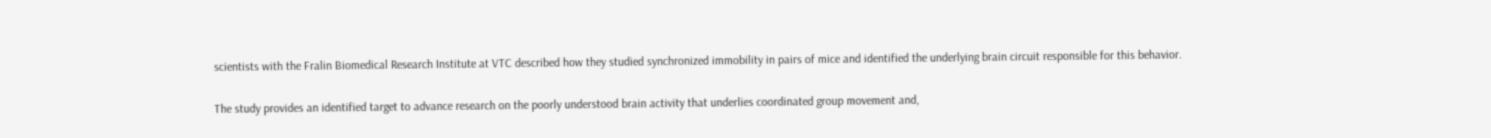scientists with the Fralin Biomedical Research Institute at VTC described how they studied synchronized immobility in pairs of mice and identified the underlying brain circuit responsible for this behavior.

The study provides an identified target to advance research on the poorly understood brain activity that underlies coordinated group movement and,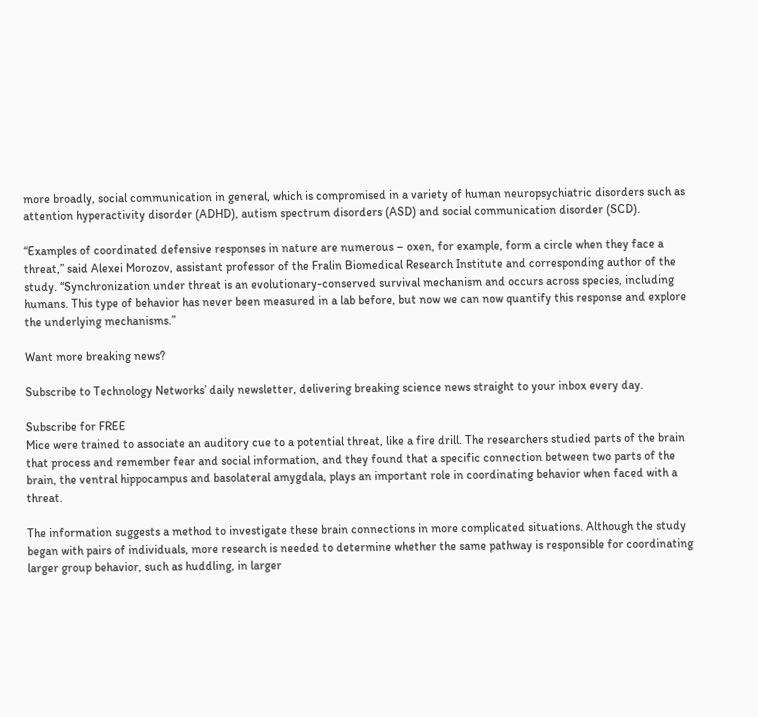more broadly, social communication in general, which is compromised in a variety of human neuropsychiatric disorders such as attention hyperactivity disorder (ADHD), autism spectrum disorders (ASD) and social communication disorder (SCD).

“Examples of coordinated defensive responses in nature are numerous – oxen, for example, form a circle when they face a threat,” said Alexei Morozov, assistant professor of the Fralin Biomedical Research Institute and corresponding author of the study. “Synchronization under threat is an evolutionary-conserved survival mechanism and occurs across species, including humans. This type of behavior has never been measured in a lab before, but now we can now quantify this response and explore the underlying mechanisms.”

Want more breaking news?

Subscribe to Technology Networks’ daily newsletter, delivering breaking science news straight to your inbox every day.

Subscribe for FREE
Mice were trained to associate an auditory cue to a potential threat, like a fire drill. The researchers studied parts of the brain that process and remember fear and social information, and they found that a specific connection between two parts of the brain, the ventral hippocampus and basolateral amygdala, plays an important role in coordinating behavior when faced with a threat.

The information suggests a method to investigate these brain connections in more complicated situations. Although the study began with pairs of individuals, more research is needed to determine whether the same pathway is responsible for coordinating larger group behavior, such as huddling, in larger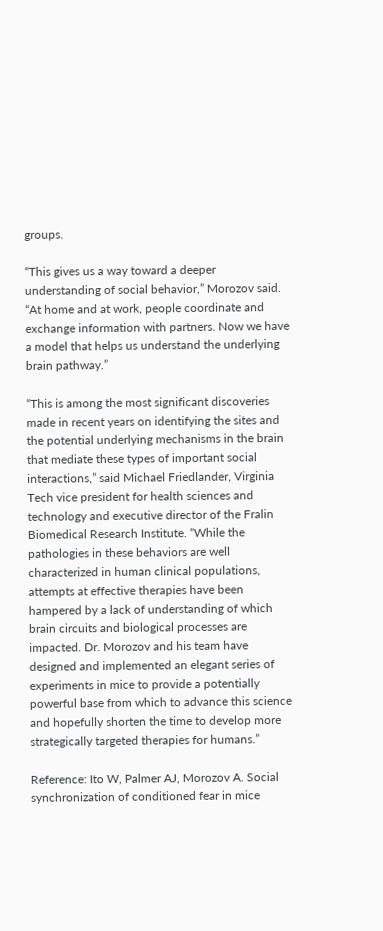groups.

“This gives us a way toward a deeper understanding of social behavior,” Morozov said. “At home and at work, people coordinate and exchange information with partners. Now we have a model that helps us understand the underlying brain pathway.”

“This is among the most significant discoveries made in recent years on identifying the sites and the potential underlying mechanisms in the brain that mediate these types of important social interactions,” said Michael Friedlander, Virginia Tech vice president for health sciences and technology and executive director of the Fralin Biomedical Research Institute. “While the pathologies in these behaviors are well characterized in human clinical populations, attempts at effective therapies have been hampered by a lack of understanding of which brain circuits and biological processes are impacted. Dr. Morozov and his team have designed and implemented an elegant series of experiments in mice to provide a potentially powerful base from which to advance this science and hopefully shorten the time to develop more strategically targeted therapies for humans.”

Reference: Ito W, Palmer AJ, Morozov A. Social synchronization of conditioned fear in mice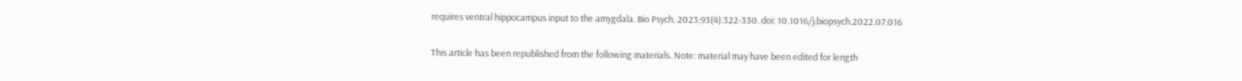requires ventral hippocampus input to the amygdala. Bio Psych. 2023;93(4):322-330. doi: 10.1016/j.biopsych.2022.07.016

This article has been republished from the following materials. Note: material may have been edited for length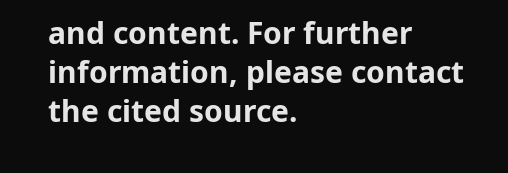and content. For further information, please contact the cited source.